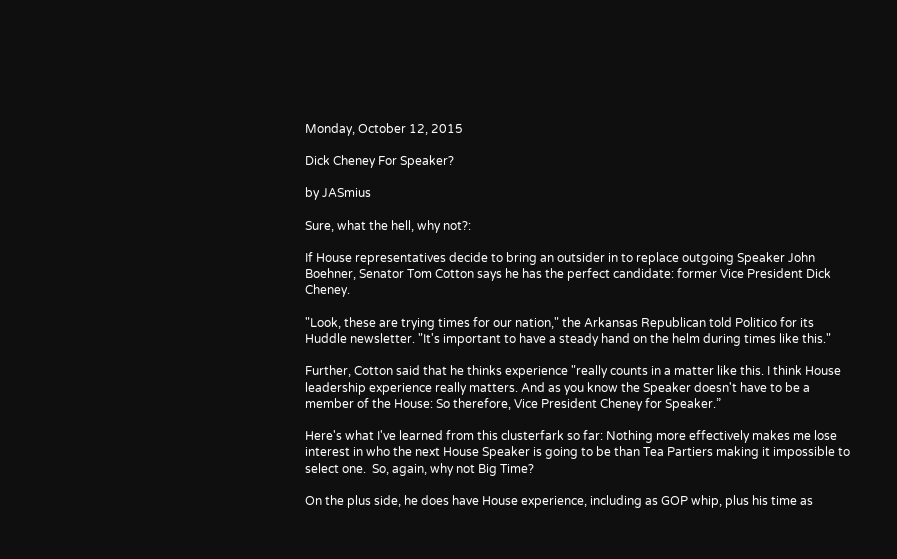Monday, October 12, 2015

Dick Cheney For Speaker?

by JASmius

Sure, what the hell, why not?:

If House representatives decide to bring an outsider in to replace outgoing Speaker John Boehner, Senator Tom Cotton says he has the perfect candidate: former Vice President Dick Cheney.

"Look, these are trying times for our nation," the Arkansas Republican told Politico for its Huddle newsletter. "It's important to have a steady hand on the helm during times like this."

Further, Cotton said that he thinks experience "really counts in a matter like this. I think House leadership experience really matters. And as you know the Speaker doesn't have to be a member of the House: So therefore, Vice President Cheney for Speaker.”

Here's what I've learned from this clusterfark so far: Nothing more effectively makes me lose interest in who the next House Speaker is going to be than Tea Partiers making it impossible to select one.  So, again, why not Big Time?

On the plus side, he does have House experience, including as GOP whip, plus his time as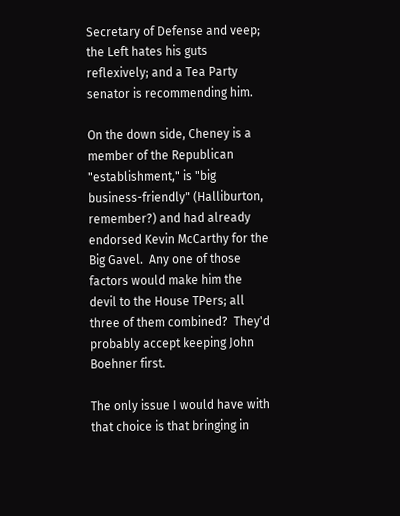Secretary of Defense and veep; the Left hates his guts reflexively; and a Tea Party senator is recommending him.

On the down side, Cheney is a member of the Republican "establishment," is "big business-friendly" (Halliburton, remember?) and had already endorsed Kevin McCarthy for the Big Gavel.  Any one of those factors would make him the devil to the House TPers; all three of them combined?  They'd probably accept keeping John Boehner first.

The only issue I would have with that choice is that bringing in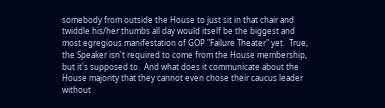somebody from outside the House to just sit in that chair and twiddle his/her thumbs all day would itself be the biggest and most egregious manifestation of GOP "Failure Theater" yet.  True, the Speaker isn't required to come from the House membership, but it's supposed to.  And what does it communicate about the House majority that they cannot even chose their caucus leader without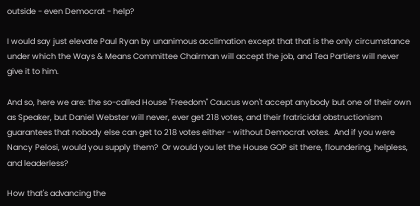outside - even Democrat - help?

I would say just elevate Paul Ryan by unanimous acclimation except that that is the only circumstance under which the Ways & Means Committee Chairman will accept the job, and Tea Partiers will never give it to him.

And so, here we are: the so-called House "Freedom" Caucus won't accept anybody but one of their own as Speaker, but Daniel Webster will never, ever get 218 votes, and their fratricidal obstructionism guarantees that nobody else can get to 218 votes either - without Democrat votes.  And if you were Nancy Pelosi, would you supply them?  Or would you let the House GOP sit there, floundering, helpless, and leaderless?

How that's advancing the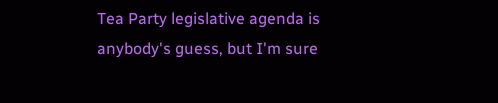Tea Party legislative agenda is anybody's guess, but I'm sure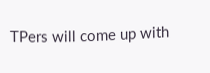TPers will come up with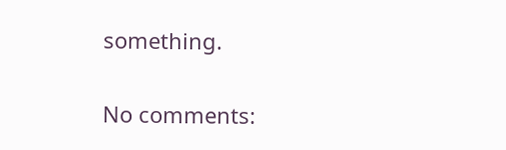something.

No comments: